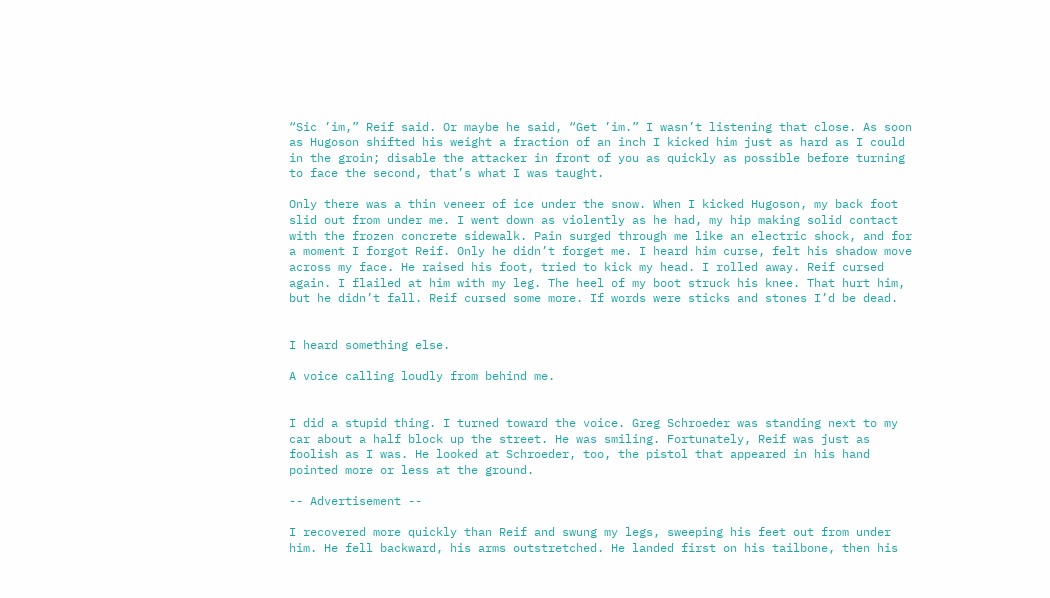“Sic ’im,” Reif said. Or maybe he said, “Get ’im.” I wasn’t listening that close. As soon as Hugoson shifted his weight a fraction of an inch I kicked him just as hard as I could in the groin; disable the attacker in front of you as quickly as possible before turning to face the second, that’s what I was taught.

Only there was a thin veneer of ice under the snow. When I kicked Hugoson, my back foot slid out from under me. I went down as violently as he had, my hip making solid contact with the frozen concrete sidewalk. Pain surged through me like an electric shock, and for a moment I forgot Reif. Only he didn’t forget me. I heard him curse, felt his shadow move across my face. He raised his foot, tried to kick my head. I rolled away. Reif cursed again. I flailed at him with my leg. The heel of my boot struck his knee. That hurt him, but he didn’t fall. Reif cursed some more. If words were sticks and stones I’d be dead.


I heard something else.

A voice calling loudly from behind me.


I did a stupid thing. I turned toward the voice. Greg Schroeder was standing next to my car about a half block up the street. He was smiling. Fortunately, Reif was just as foolish as I was. He looked at Schroeder, too, the pistol that appeared in his hand pointed more or less at the ground.

-- Advertisement --

I recovered more quickly than Reif and swung my legs, sweeping his feet out from under him. He fell backward, his arms outstretched. He landed first on his tailbone, then his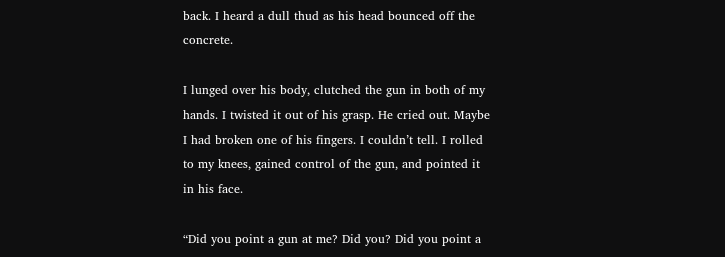back. I heard a dull thud as his head bounced off the concrete.

I lunged over his body, clutched the gun in both of my hands. I twisted it out of his grasp. He cried out. Maybe I had broken one of his fingers. I couldn’t tell. I rolled to my knees, gained control of the gun, and pointed it in his face.

“Did you point a gun at me? Did you? Did you point a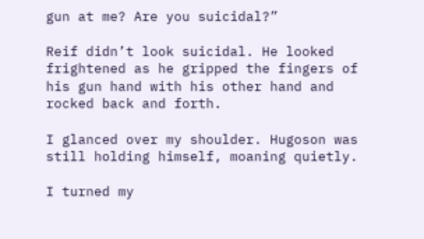gun at me? Are you suicidal?”

Reif didn’t look suicidal. He looked frightened as he gripped the fingers of his gun hand with his other hand and rocked back and forth.

I glanced over my shoulder. Hugoson was still holding himself, moaning quietly.

I turned my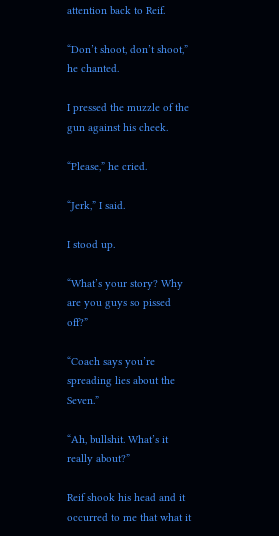attention back to Reif.

“Don’t shoot, don’t shoot,” he chanted.

I pressed the muzzle of the gun against his cheek.

“Please,” he cried.

“Jerk,” I said.

I stood up.

“What’s your story? Why are you guys so pissed off?”

“Coach says you’re spreading lies about the Seven.”

“Ah, bullshit. What’s it really about?”

Reif shook his head and it occurred to me that what it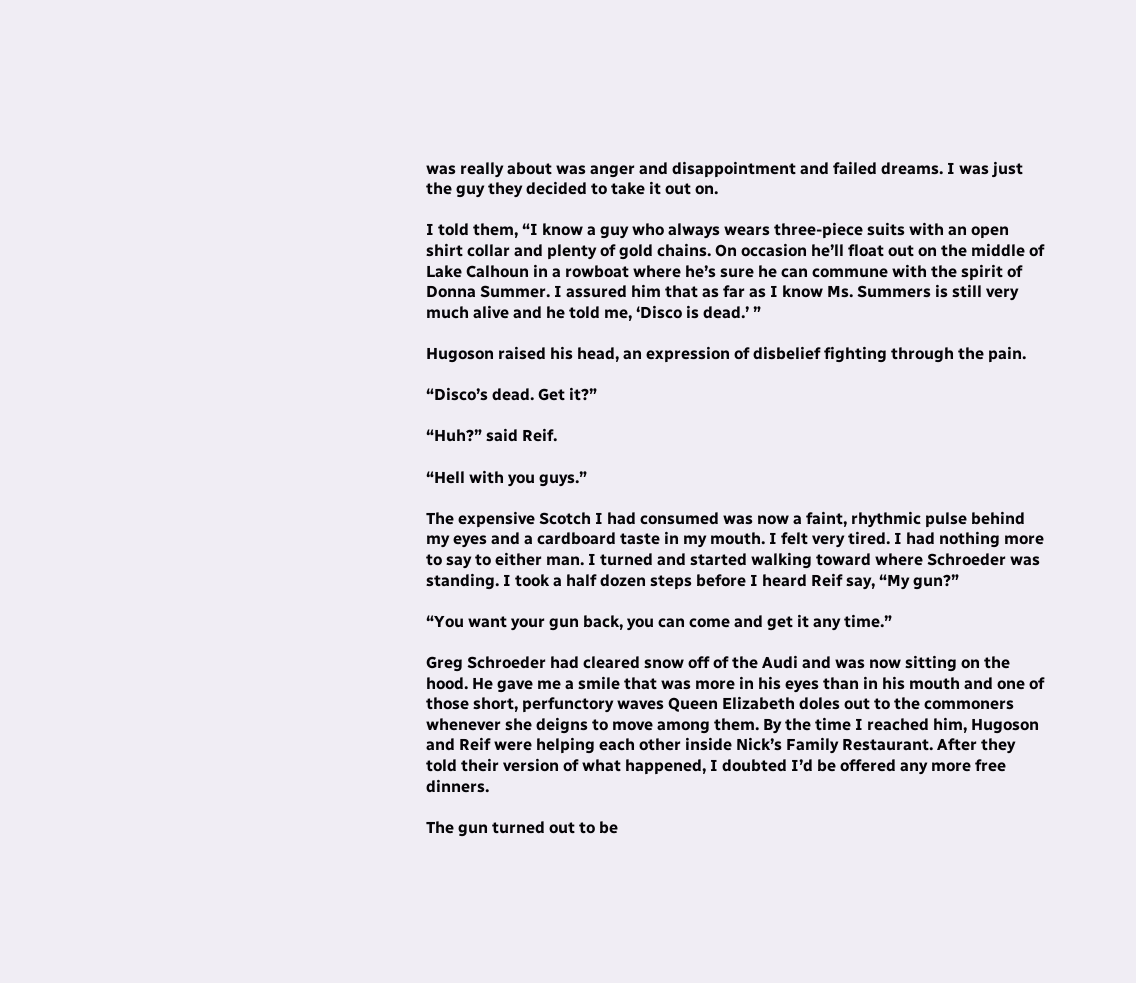was really about was anger and disappointment and failed dreams. I was just the guy they decided to take it out on.

I told them, “I know a guy who always wears three-piece suits with an open shirt collar and plenty of gold chains. On occasion he’ll float out on the middle of Lake Calhoun in a rowboat where he’s sure he can commune with the spirit of Donna Summer. I assured him that as far as I know Ms. Summers is still very much alive and he told me, ‘Disco is dead.’ ”

Hugoson raised his head, an expression of disbelief fighting through the pain.

“Disco’s dead. Get it?”

“Huh?” said Reif.

“Hell with you guys.”

The expensive Scotch I had consumed was now a faint, rhythmic pulse behind my eyes and a cardboard taste in my mouth. I felt very tired. I had nothing more to say to either man. I turned and started walking toward where Schroeder was standing. I took a half dozen steps before I heard Reif say, “My gun?”

“You want your gun back, you can come and get it any time.”

Greg Schroeder had cleared snow off of the Audi and was now sitting on the hood. He gave me a smile that was more in his eyes than in his mouth and one of those short, perfunctory waves Queen Elizabeth doles out to the commoners whenever she deigns to move among them. By the time I reached him, Hugoson and Reif were helping each other inside Nick’s Family Restaurant. After they told their version of what happened, I doubted I’d be offered any more free dinners.

The gun turned out to be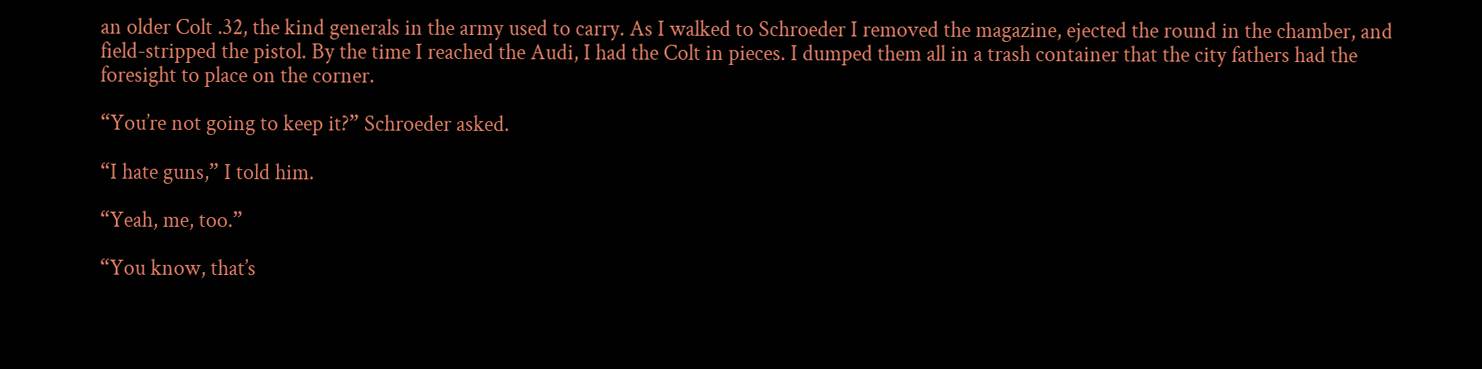an older Colt .32, the kind generals in the army used to carry. As I walked to Schroeder I removed the magazine, ejected the round in the chamber, and field-stripped the pistol. By the time I reached the Audi, I had the Colt in pieces. I dumped them all in a trash container that the city fathers had the foresight to place on the corner.

“You’re not going to keep it?” Schroeder asked.

“I hate guns,” I told him.

“Yeah, me, too.”

“You know, that’s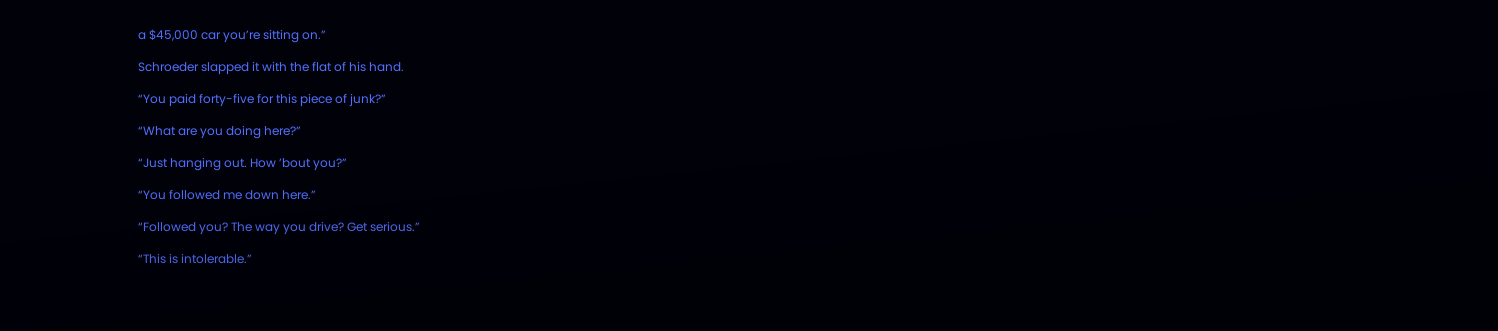a $45,000 car you’re sitting on.”

Schroeder slapped it with the flat of his hand.

“You paid forty-five for this piece of junk?”

“What are you doing here?”

“Just hanging out. How ’bout you?”

“You followed me down here.”

“Followed you? The way you drive? Get serious.”

“This is intolerable.”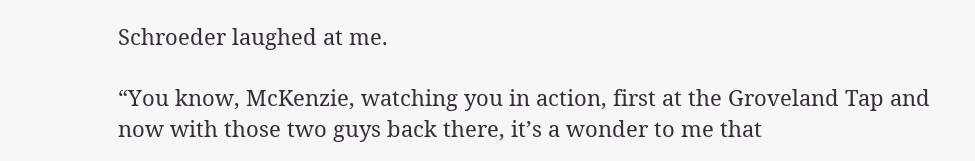Schroeder laughed at me.

“You know, McKenzie, watching you in action, first at the Groveland Tap and now with those two guys back there, it’s a wonder to me that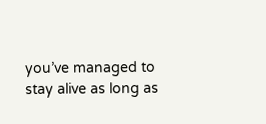you’ve managed to stay alive as long as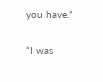you have.”

“I was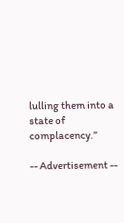lulling them into a state of complacency.”

-- Advertisement --